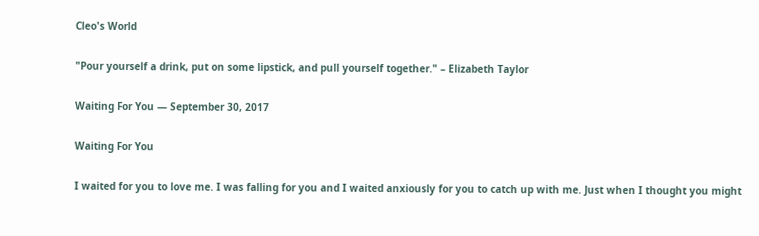Cleo's World

"Pour yourself a drink, put on some lipstick, and pull yourself together." – Elizabeth Taylor

Waiting For You — September 30, 2017

Waiting For You

I waited for you to love me. I was falling for you and I waited anxiously for you to catch up with me. Just when I thought you might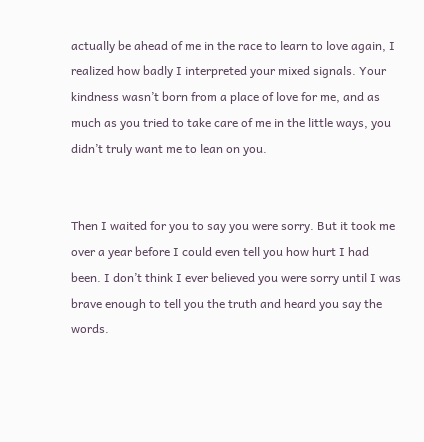actually be ahead of me in the race to learn to love again, I realized how badly I interpreted your mixed signals. Your kindness wasn’t born from a place of love for me, and as much as you tried to take care of me in the little ways, you didn’t truly want me to lean on you.


Then I waited for you to say you were sorry. But it took me over a year before I could even tell you how hurt I had been. I don’t think I ever believed you were sorry until I was brave enough to tell you the truth and heard you say the words.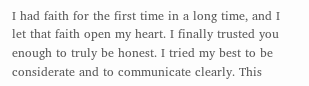I had faith for the first time in a long time, and I let that faith open my heart. I finally trusted you enough to truly be honest. I tried my best to be considerate and to communicate clearly. This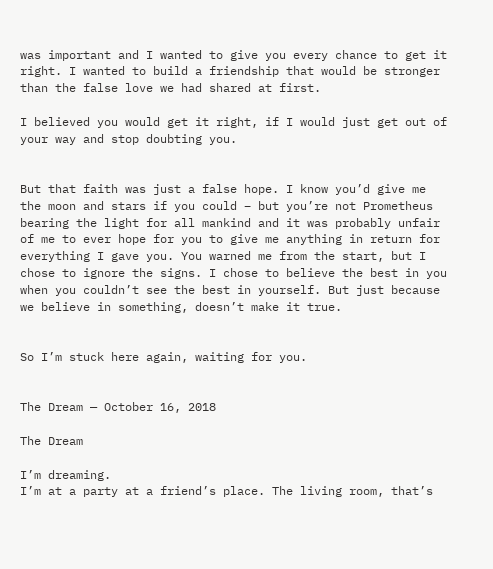was important and I wanted to give you every chance to get it right. I wanted to build a friendship that would be stronger than the false love we had shared at first.

I believed you would get it right, if I would just get out of your way and stop doubting you.


But that faith was just a false hope. I know you’d give me the moon and stars if you could – but you’re not Prometheus bearing the light for all mankind and it was probably unfair of me to ever hope for you to give me anything in return for everything I gave you. You warned me from the start, but I chose to ignore the signs. I chose to believe the best in you when you couldn’t see the best in yourself. But just because we believe in something, doesn’t make it true.


So I’m stuck here again, waiting for you.


The Dream — October 16, 2018

The Dream

I’m dreaming.
I’m at a party at a friend’s place. The living room, that’s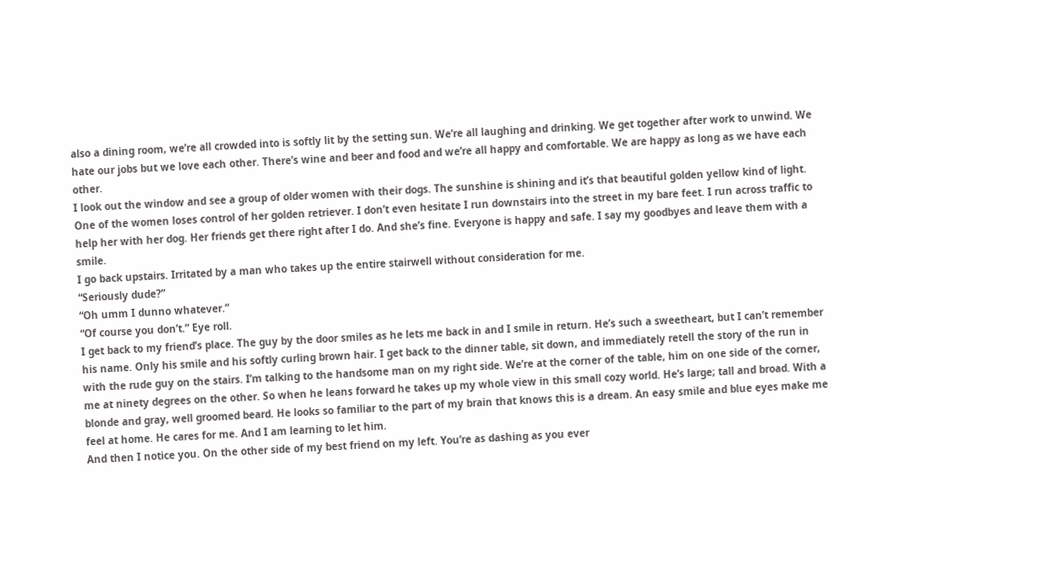also a dining room, we’re all crowded into is softly lit by the setting sun. We’re all laughing and drinking. We get together after work to unwind. We hate our jobs but we love each other. There’s wine and beer and food and we’re all happy and comfortable. We are happy as long as we have each other.
I look out the window and see a group of older women with their dogs. The sunshine is shining and it’s that beautiful golden yellow kind of light. One of the women loses control of her golden retriever. I don’t even hesitate I run downstairs into the street in my bare feet. I run across traffic to help her with her dog. Her friends get there right after I do. And she’s fine. Everyone is happy and safe. I say my goodbyes and leave them with a smile.
I go back upstairs. Irritated by a man who takes up the entire stairwell without consideration for me.
“Seriously dude?”
“Oh umm I dunno whatever.”
“Of course you don’t.” Eye roll.
I get back to my friend’s place. The guy by the door smiles as he lets me back in and I smile in return. He’s such a sweetheart, but I can’t remember his name. Only his smile and his softly curling brown hair. I get back to the dinner table, sit down, and immediately retell the story of the run in with the rude guy on the stairs. I’m talking to the handsome man on my right side. We’re at the corner of the table, him on one side of the corner, me at ninety degrees on the other. So when he leans forward he takes up my whole view in this small cozy world. He’s large; tall and broad. With a blonde and gray, well groomed beard. He looks so familiar to the part of my brain that knows this is a dream. An easy smile and blue eyes make me feel at home. He cares for me. And I am learning to let him.
And then I notice you. On the other side of my best friend on my left. You’re as dashing as you ever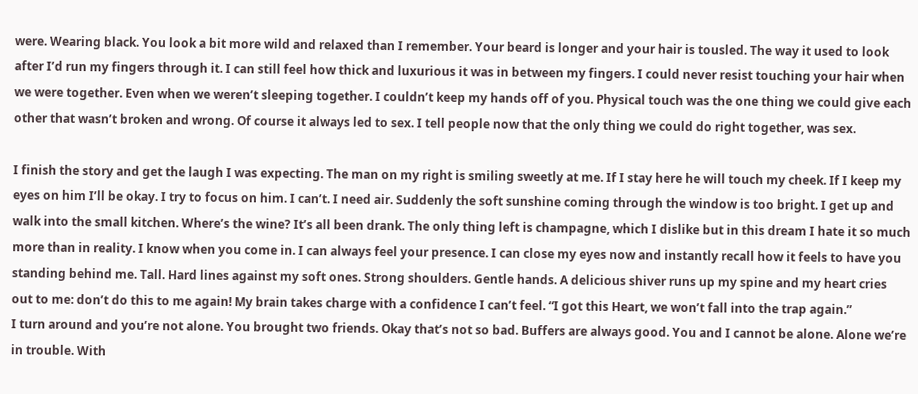were. Wearing black. You look a bit more wild and relaxed than I remember. Your beard is longer and your hair is tousled. The way it used to look after I’d run my fingers through it. I can still feel how thick and luxurious it was in between my fingers. I could never resist touching your hair when we were together. Even when we weren’t sleeping together. I couldn’t keep my hands off of you. Physical touch was the one thing we could give each other that wasn’t broken and wrong. Of course it always led to sex. I tell people now that the only thing we could do right together, was sex.

I finish the story and get the laugh I was expecting. The man on my right is smiling sweetly at me. If I stay here he will touch my cheek. If I keep my eyes on him I’ll be okay. I try to focus on him. I can’t. I need air. Suddenly the soft sunshine coming through the window is too bright. I get up and walk into the small kitchen. Where’s the wine? It’s all been drank. The only thing left is champagne, which I dislike but in this dream I hate it so much more than in reality. I know when you come in. I can always feel your presence. I can close my eyes now and instantly recall how it feels to have you standing behind me. Tall. Hard lines against my soft ones. Strong shoulders. Gentle hands. A delicious shiver runs up my spine and my heart cries out to me: don’t do this to me again! My brain takes charge with a confidence I can’t feel. “I got this Heart, we won’t fall into the trap again.”
I turn around and you’re not alone. You brought two friends. Okay that’s not so bad. Buffers are always good. You and I cannot be alone. Alone we’re in trouble. With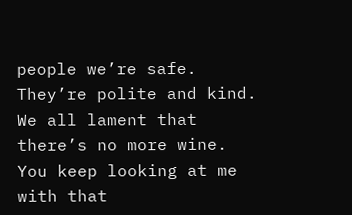people we’re safe. They’re polite and kind. We all lament that there’s no more wine. You keep looking at me with that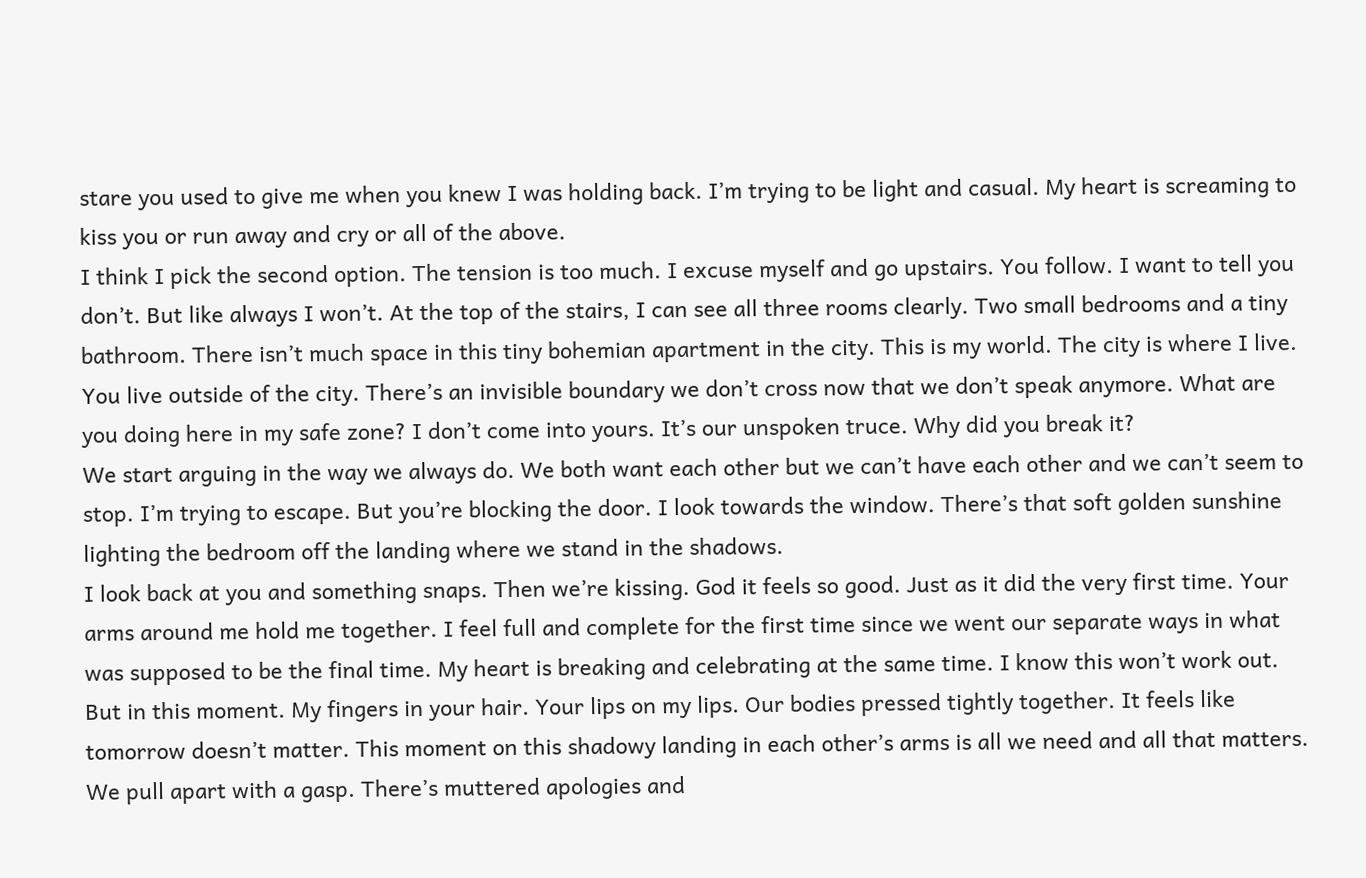stare you used to give me when you knew I was holding back. I’m trying to be light and casual. My heart is screaming to kiss you or run away and cry or all of the above.
I think I pick the second option. The tension is too much. I excuse myself and go upstairs. You follow. I want to tell you don’t. But like always I won’t. At the top of the stairs, I can see all three rooms clearly. Two small bedrooms and a tiny bathroom. There isn’t much space in this tiny bohemian apartment in the city. This is my world. The city is where I live. You live outside of the city. There’s an invisible boundary we don’t cross now that we don’t speak anymore. What are you doing here in my safe zone? I don’t come into yours. It’s our unspoken truce. Why did you break it?
We start arguing in the way we always do. We both want each other but we can’t have each other and we can’t seem to stop. I’m trying to escape. But you’re blocking the door. I look towards the window. There’s that soft golden sunshine lighting the bedroom off the landing where we stand in the shadows.
I look back at you and something snaps. Then we’re kissing. God it feels so good. Just as it did the very first time. Your arms around me hold me together. I feel full and complete for the first time since we went our separate ways in what was supposed to be the final time. My heart is breaking and celebrating at the same time. I know this won’t work out. But in this moment. My fingers in your hair. Your lips on my lips. Our bodies pressed tightly together. It feels like tomorrow doesn’t matter. This moment on this shadowy landing in each other’s arms is all we need and all that matters.
We pull apart with a gasp. There’s muttered apologies and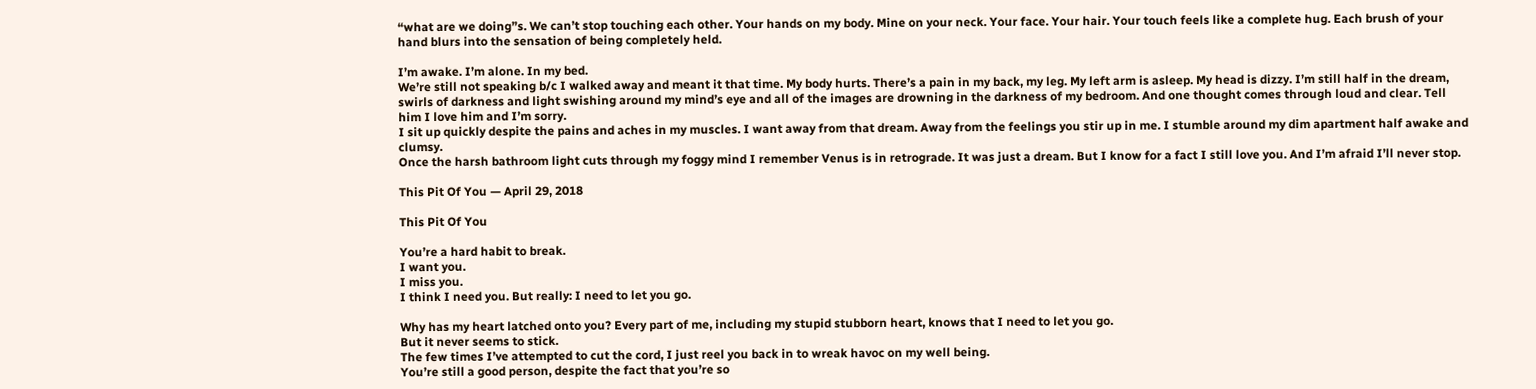“what are we doing”s. We can’t stop touching each other. Your hands on my body. Mine on your neck. Your face. Your hair. Your touch feels like a complete hug. Each brush of your hand blurs into the sensation of being completely held.

I’m awake. I’m alone. In my bed.
We’re still not speaking b/c I walked away and meant it that time. My body hurts. There’s a pain in my back, my leg. My left arm is asleep. My head is dizzy. I’m still half in the dream, swirls of darkness and light swishing around my mind’s eye and all of the images are drowning in the darkness of my bedroom. And one thought comes through loud and clear. Tell him I love him and I’m sorry.
I sit up quickly despite the pains and aches in my muscles. I want away from that dream. Away from the feelings you stir up in me. I stumble around my dim apartment half awake and clumsy.
Once the harsh bathroom light cuts through my foggy mind I remember Venus is in retrograde. It was just a dream. But I know for a fact I still love you. And I’m afraid I’ll never stop.

This Pit Of You — April 29, 2018

This Pit Of You

You’re a hard habit to break.
I want you.
I miss you.
I think I need you. But really: I need to let you go.

Why has my heart latched onto you? Every part of me, including my stupid stubborn heart, knows that I need to let you go.
But it never seems to stick.
The few times I’ve attempted to cut the cord, I just reel you back in to wreak havoc on my well being.
You’re still a good person, despite the fact that you’re so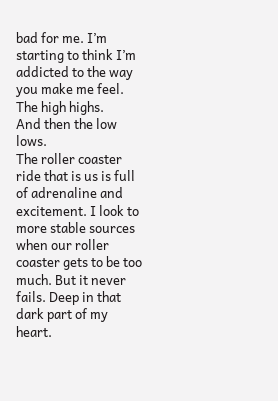bad for me. I’m starting to think I’m addicted to the way you make me feel.
The high highs.
And then the low lows.
The roller coaster ride that is us is full of adrenaline and excitement. I look to more stable sources when our roller coaster gets to be too much. But it never fails. Deep in that dark part of my heart.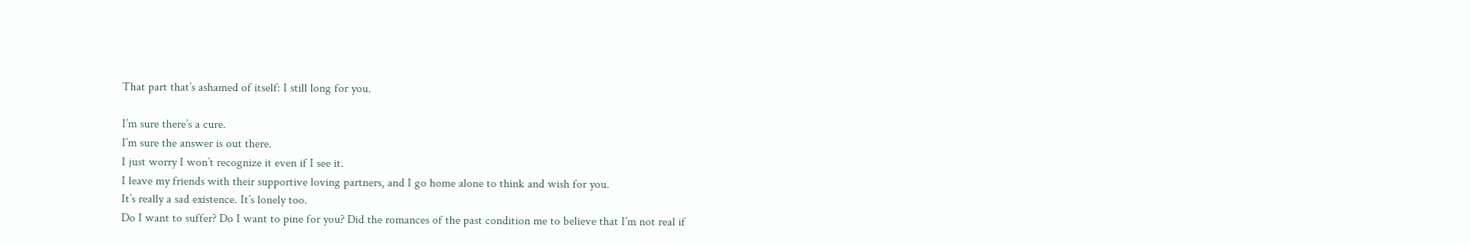That part that’s ashamed of itself: I still long for you.

I’m sure there’s a cure.
I’m sure the answer is out there.
I just worry I won’t recognize it even if I see it.
I leave my friends with their supportive loving partners, and I go home alone to think and wish for you.
It’s really a sad existence. It’s lonely too.
Do I want to suffer? Do I want to pine for you? Did the romances of the past condition me to believe that I’m not real if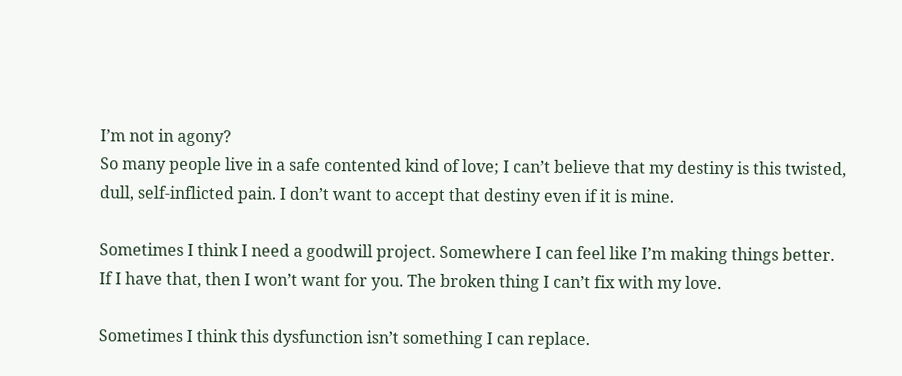I’m not in agony?
So many people live in a safe contented kind of love; I can’t believe that my destiny is this twisted, dull, self-inflicted pain. I don’t want to accept that destiny even if it is mine.

Sometimes I think I need a goodwill project. Somewhere I can feel like I’m making things better.
If I have that, then I won’t want for you. The broken thing I can’t fix with my love.

Sometimes I think this dysfunction isn’t something I can replace.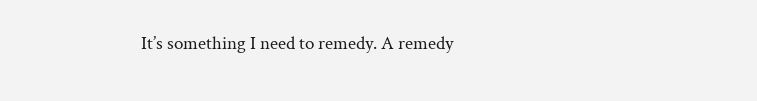It’s something I need to remedy. A remedy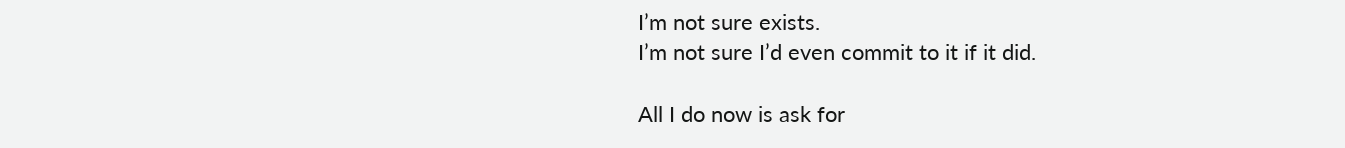I’m not sure exists.
I’m not sure I’d even commit to it if it did.

All I do now is ask for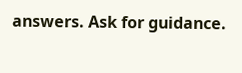answers. Ask for guidance.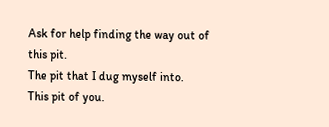Ask for help finding the way out of this pit.
The pit that I dug myself into.
This pit of you.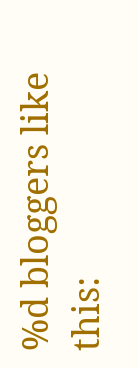%d bloggers like this: